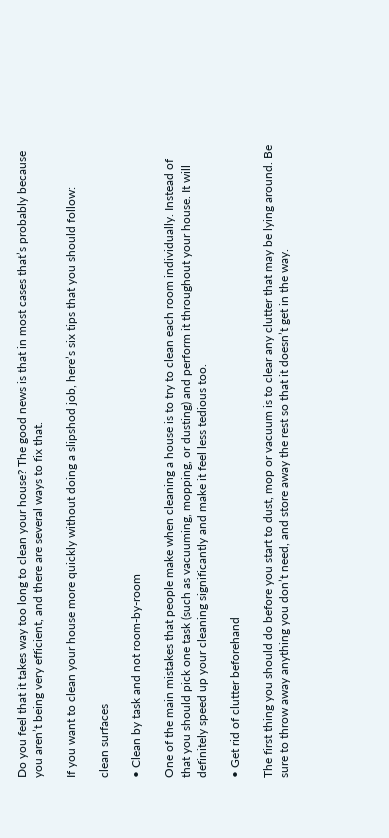Do you feel that it takes way too long to clean your house? The good news is that in most cases that’s probably because you aren’t being very efficient, and there are several ways to fix that.

If you want to clean your house more quickly without doing a slipshod job, here’s six tips that you should follow:

clean surfaces

• Clean by task and not room-by-room

One of the main mistakes that people make when cleaning a house is to try to clean each room individually. Instead of that you should pick one task (such as vacuuming, mopping, or dusting) and perform it throughout your house. It will definitely speed up your cleaning significantly and make it feel less tedious too.

• Get rid of clutter beforehand

The first thing you should do before you start to dust, mop or vacuum is to clear any clutter that may be lying around. Be sure to throw away anything you don’t need, and store away the rest so that it doesn’t get in the way.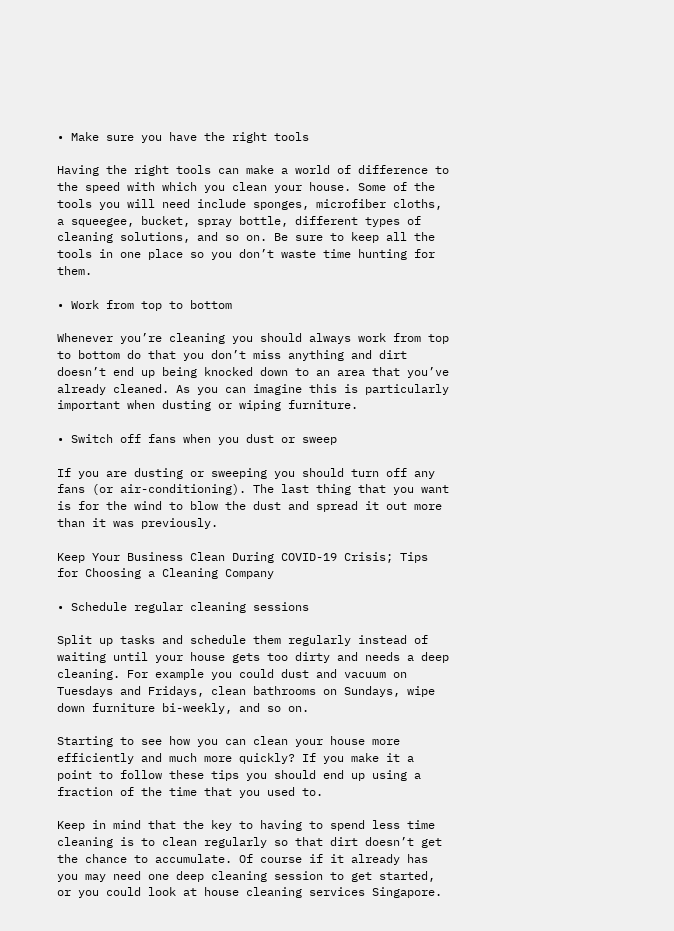• Make sure you have the right tools

Having the right tools can make a world of difference to the speed with which you clean your house. Some of the tools you will need include sponges, microfiber cloths, a squeegee, bucket, spray bottle, different types of cleaning solutions, and so on. Be sure to keep all the tools in one place so you don’t waste time hunting for them.

• Work from top to bottom

Whenever you’re cleaning you should always work from top to bottom do that you don’t miss anything and dirt doesn’t end up being knocked down to an area that you’ve already cleaned. As you can imagine this is particularly important when dusting or wiping furniture.

• Switch off fans when you dust or sweep

If you are dusting or sweeping you should turn off any fans (or air-conditioning). The last thing that you want is for the wind to blow the dust and spread it out more than it was previously.

Keep Your Business Clean During COVID-19 Crisis; Tips for Choosing a Cleaning Company

• Schedule regular cleaning sessions

Split up tasks and schedule them regularly instead of waiting until your house gets too dirty and needs a deep cleaning. For example you could dust and vacuum on Tuesdays and Fridays, clean bathrooms on Sundays, wipe down furniture bi-weekly, and so on.

Starting to see how you can clean your house more efficiently and much more quickly? If you make it a point to follow these tips you should end up using a fraction of the time that you used to.

Keep in mind that the key to having to spend less time cleaning is to clean regularly so that dirt doesn’t get the chance to accumulate. Of course if it already has you may need one deep cleaning session to get started, or you could look at house cleaning services Singapore.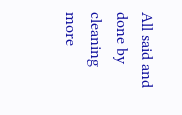All said and done by cleaning more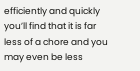efficiently and quickly you’ll find that it is far less of a chore and you may even be less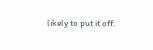likely to put it off.